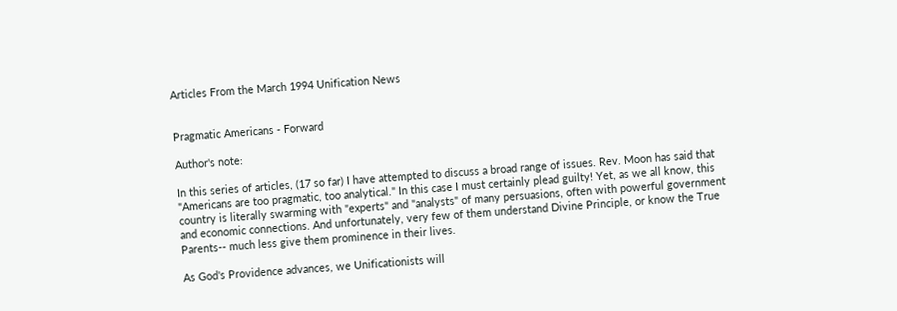Articles From the March 1994 Unification News


Pragmatic Americans - Forward

Author's note:

In this series of articles, (17 so far) I have attempted to discuss a broad range of issues. Rev. Moon has said that "Americans are too pragmatic, too analytical." In this case I must certainly plead guilty! Yet, as we all know, this country is literally swarming with "experts" and "analysts" of many persuasions, often with powerful government and economic connections. And unfortunately, very few of them understand Divine Principle, or know the True Parents-- much less give them prominence in their lives.

As God's Providence advances, we Unificationists will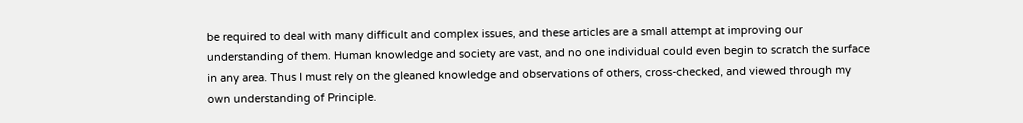be required to deal with many difficult and complex issues, and these articles are a small attempt at improving our understanding of them. Human knowledge and society are vast, and no one individual could even begin to scratch the surface in any area. Thus I must rely on the gleaned knowledge and observations of others, cross-checked, and viewed through my own understanding of Principle.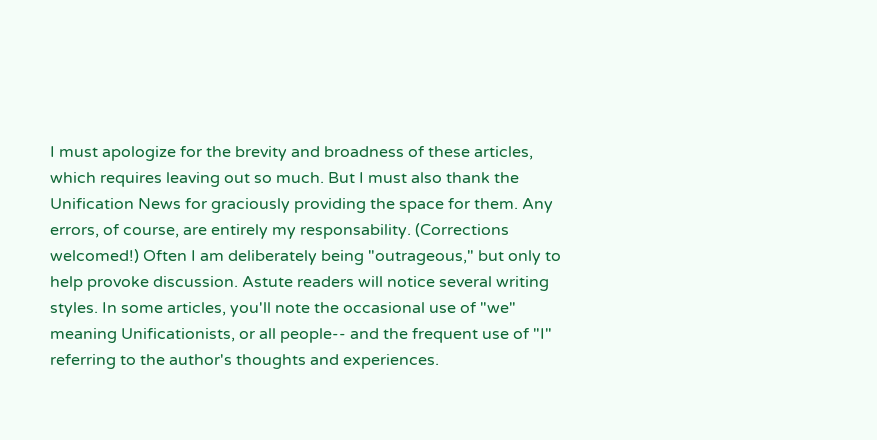I must apologize for the brevity and broadness of these articles, which requires leaving out so much. But I must also thank the Unification News for graciously providing the space for them. Any errors, of course, are entirely my responsability. (Corrections welcomed!) Often I am deliberately being "outrageous," but only to help provoke discussion. Astute readers will notice several writing styles. In some articles, you'll note the occasional use of "we" meaning Unificationists, or all people-- and the frequent use of "I" referring to the author's thoughts and experiences.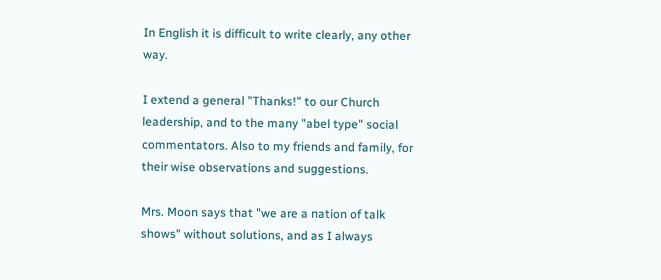In English it is difficult to write clearly, any other way.

I extend a general "Thanks!" to our Church leadership, and to the many "abel type" social commentators. Also to my friends and family, for their wise observations and suggestions.

Mrs. Moon says that "we are a nation of talk shows" without solutions, and as I always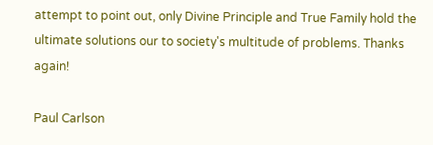attempt to point out, only Divine Principle and True Family hold the ultimate solutions our to society's multitude of problems. Thanks again!

Paul Carlson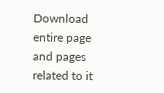Download entire page and pages related to it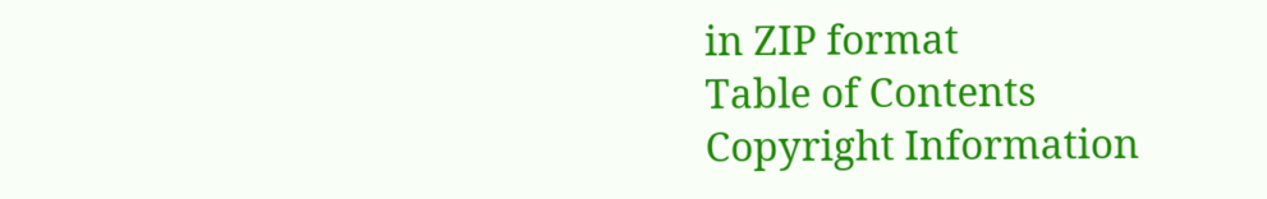in ZIP format
Table of Contents
Copyright Information